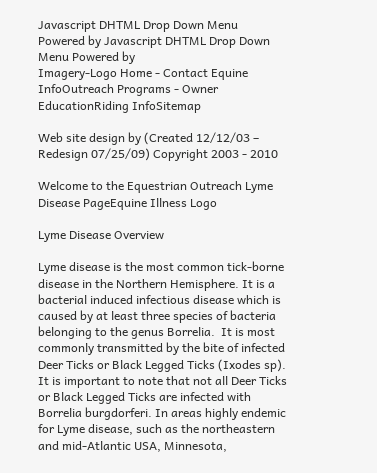Javascript DHTML Drop Down Menu Powered by Javascript DHTML Drop Down Menu Powered by
Imagery-Logo Home - Contact Equine InfoOutreach Programs - Owner EducationRiding InfoSitemap

Web site design by (Created 12/12/03 – Redesign 07/25/09) Copyright 2003 - 2010

Welcome to the Equestrian Outreach Lyme Disease PageEquine Illness Logo

Lyme Disease Overview

Lyme disease is the most common tick-borne disease in the Northern Hemisphere. It is a bacterial induced infectious disease which is caused by at least three species of bacteria belonging to the genus Borrelia.  It is most commonly transmitted by the bite of infected Deer Ticks or Black Legged Ticks (Ixodes sp). It is important to note that not all Deer Ticks or Black Legged Ticks are infected with Borrelia burgdorferi. In areas highly endemic for Lyme disease, such as the northeastern and mid-Atlantic USA, Minnesota,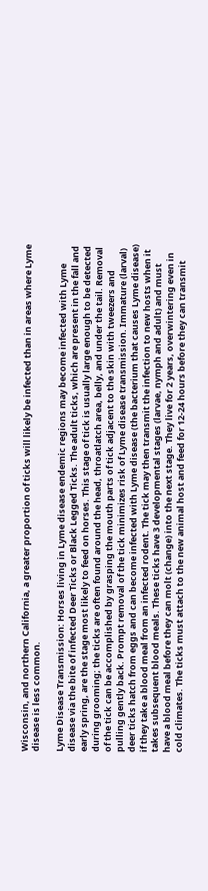Wisconsin, and northern California, a greater proportion of ticks will likely be infected than in areas where Lyme disease is less common.

Lyme Disease Transmission: Horses living in Lyme disease endemic regions may become infected with Lyme disease via the bite of infected Deer Ticks or Black Legged Ticks. The adult ticks, which are present in the fall and early spring, are the stage most likely to feed on horses. This stage of tick is usually large enough to be detected during grooming; the ticks are often found around the head, throatlatch area, belly, and under the tail. Removal of the tick can be accomplished by grasping the mouth parts of tick adjacent to the skin with tweezers and pulling gently back. Prompt removal of the tick minimizes risk of Lyme disease transmission. Immature (larval) deer ticks hatch from eggs and can become infected with Lyme disease (the bacterium that causes Lyme disease) if they take a blood meal from an infected rodent. The tick may then transmit the infection to new hosts when it takes subsequent blood meals. These ticks have 3 developmental stages (larvae, nymph and adult) and must have a blood meal before they can molt (change) into the next stage. They live for 2 years, overwintering even in cold climates. The ticks must attach to the new animal host and feed for 12-24 hours before they can transmit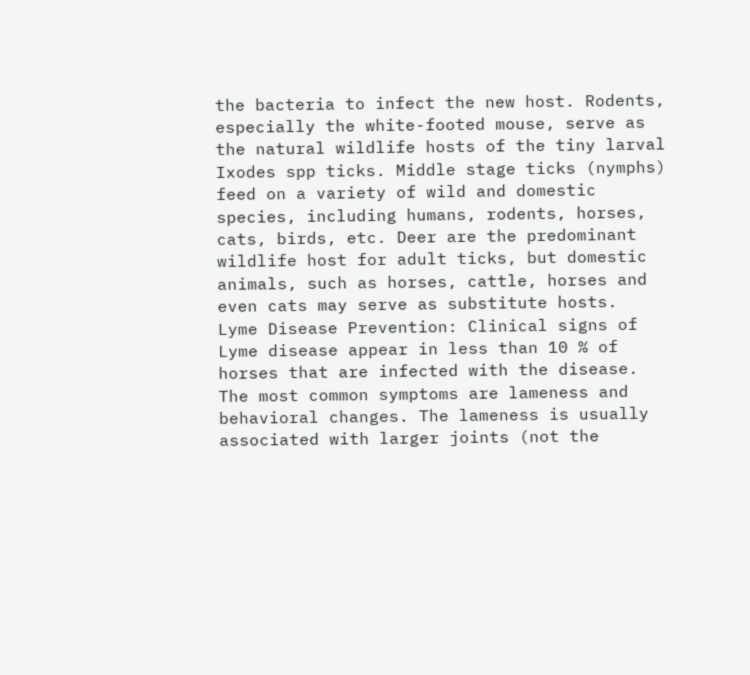the bacteria to infect the new host. Rodents, especially the white-footed mouse, serve as the natural wildlife hosts of the tiny larval Ixodes spp ticks. Middle stage ticks (nymphs) feed on a variety of wild and domestic species, including humans, rodents, horses, cats, birds, etc. Deer are the predominant wildlife host for adult ticks, but domestic animals, such as horses, cattle, horses and even cats may serve as substitute hosts.
Lyme Disease Prevention: Clinical signs of Lyme disease appear in less than 10 % of horses that are infected with the disease. The most common symptoms are lameness and behavioral changes. The lameness is usually associated with larger joints (not the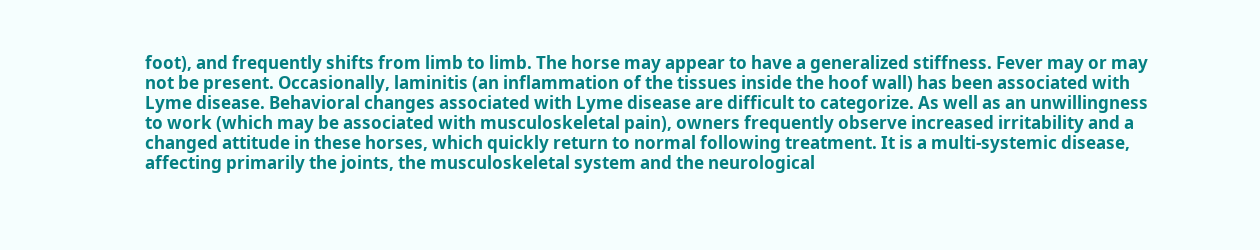foot), and frequently shifts from limb to limb. The horse may appear to have a generalized stiffness. Fever may or may not be present. Occasionally, laminitis (an inflammation of the tissues inside the hoof wall) has been associated with Lyme disease. Behavioral changes associated with Lyme disease are difficult to categorize. As well as an unwillingness to work (which may be associated with musculoskeletal pain), owners frequently observe increased irritability and a changed attitude in these horses, which quickly return to normal following treatment. It is a multi-systemic disease, affecting primarily the joints, the musculoskeletal system and the neurological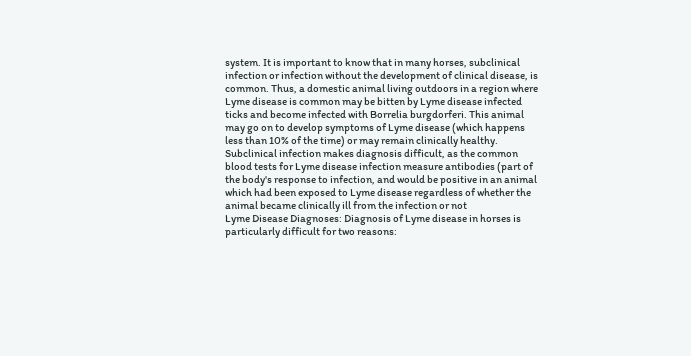system. It is important to know that in many horses, subclinical infection or infection without the development of clinical disease, is common. Thus, a domestic animal living outdoors in a region where Lyme disease is common may be bitten by Lyme disease infected ticks and become infected with Borrelia burgdorferi. This animal may go on to develop symptoms of Lyme disease (which happens less than 10% of the time) or may remain clinically healthy. Subclinical infection makes diagnosis difficult, as the common blood tests for Lyme disease infection measure antibodies (part of the body's response to infection, and would be positive in an animal which had been exposed to Lyme disease regardless of whether the animal became clinically ill from the infection or not
Lyme Disease Diagnoses: Diagnosis of Lyme disease in horses is particularly difficult for two reasons: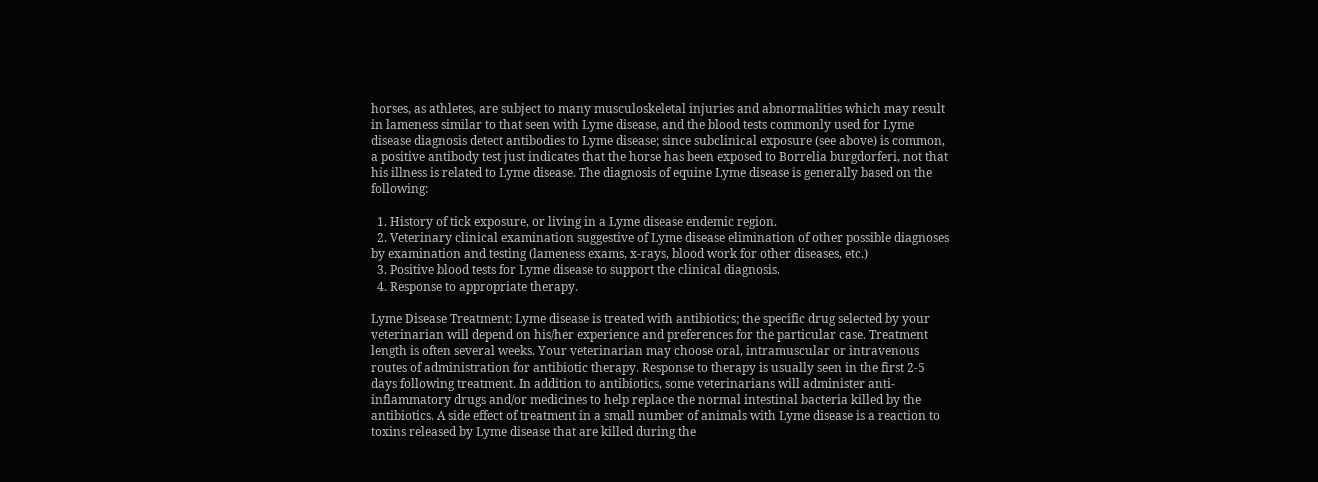horses, as athletes, are subject to many musculoskeletal injuries and abnormalities which may result in lameness similar to that seen with Lyme disease, and the blood tests commonly used for Lyme disease diagnosis detect antibodies to Lyme disease; since subclinical exposure (see above) is common, a positive antibody test just indicates that the horse has been exposed to Borrelia burgdorferi, not that his illness is related to Lyme disease. The diagnosis of equine Lyme disease is generally based on the following:

  1. History of tick exposure, or living in a Lyme disease endemic region.
  2. Veterinary clinical examination suggestive of Lyme disease elimination of other possible diagnoses by examination and testing (lameness exams, x-rays, blood work for other diseases, etc.)
  3. Positive blood tests for Lyme disease to support the clinical diagnosis.
  4. Response to appropriate therapy.

Lyme Disease Treatment: Lyme disease is treated with antibiotics; the specific drug selected by your veterinarian will depend on his/her experience and preferences for the particular case. Treatment length is often several weeks. Your veterinarian may choose oral, intramuscular or intravenous routes of administration for antibiotic therapy. Response to therapy is usually seen in the first 2-5 days following treatment. In addition to antibiotics, some veterinarians will administer anti-inflammatory drugs and/or medicines to help replace the normal intestinal bacteria killed by the antibiotics. A side effect of treatment in a small number of animals with Lyme disease is a reaction to toxins released by Lyme disease that are killed during the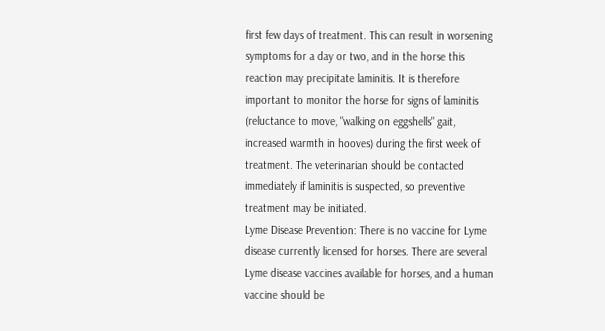first few days of treatment. This can result in worsening symptoms for a day or two, and in the horse this reaction may precipitate laminitis. It is therefore important to monitor the horse for signs of laminitis (reluctance to move, "walking on eggshells" gait, increased warmth in hooves) during the first week of treatment. The veterinarian should be contacted immediately if laminitis is suspected, so preventive treatment may be initiated.
Lyme Disease Prevention: There is no vaccine for Lyme disease currently licensed for horses. There are several Lyme disease vaccines available for horses, and a human vaccine should be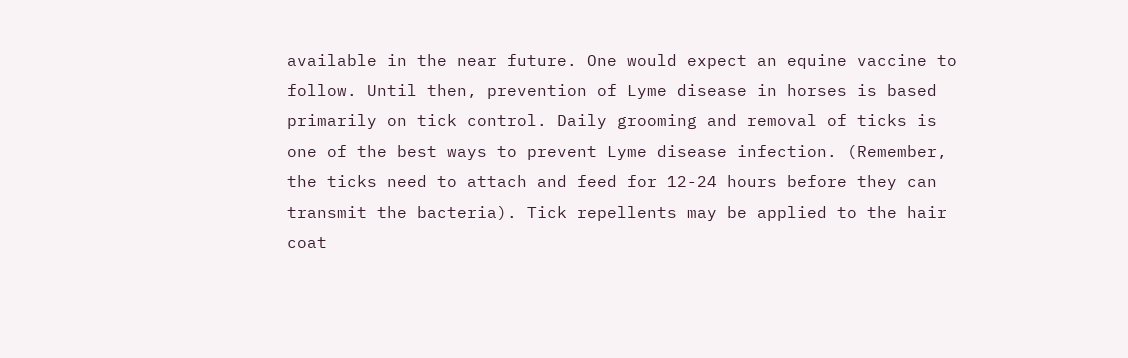available in the near future. One would expect an equine vaccine to follow. Until then, prevention of Lyme disease in horses is based primarily on tick control. Daily grooming and removal of ticks is one of the best ways to prevent Lyme disease infection. (Remember, the ticks need to attach and feed for 12-24 hours before they can transmit the bacteria). Tick repellents may be applied to the hair coat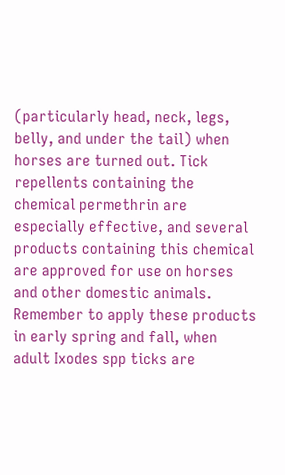(particularly head, neck, legs, belly, and under the tail) when horses are turned out. Tick repellents containing the chemical permethrin are especially effective, and several products containing this chemical are approved for use on horses and other domestic animals. Remember to apply these products in early spring and fall, when adult Ixodes spp ticks are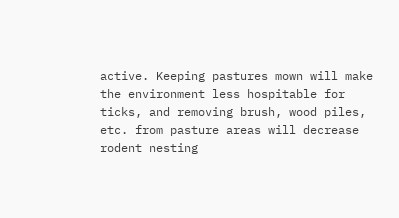active. Keeping pastures mown will make the environment less hospitable for ticks, and removing brush, wood piles, etc. from pasture areas will decrease rodent nesting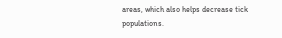areas, which also helps decrease tick populations.